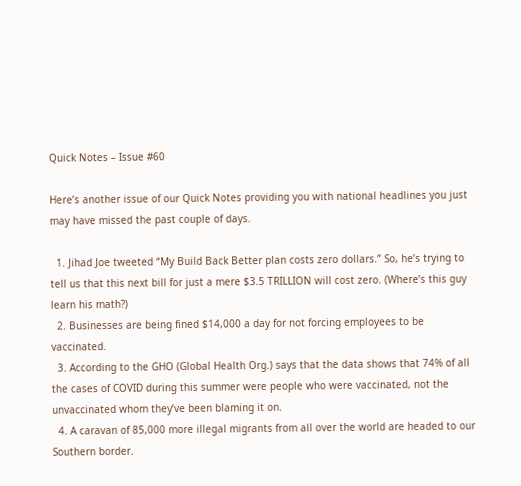Quick Notes – Issue #60

Here’s another issue of our Quick Notes providing you with national headlines you just may have missed the past couple of days.

  1. Jihad Joe tweeted “My Build Back Better plan costs zero dollars.” So, he’s trying to tell us that this next bill for just a mere $3.5 TRILLION will cost zero. (Where’s this guy learn his math?)
  2. Businesses are being fined $14,000 a day for not forcing employees to be vaccinated.
  3. According to the GHO (Global Health Org.) says that the data shows that 74% of all the cases of COVID during this summer were people who were vaccinated, not the unvaccinated whom they’ve been blaming it on.
  4. A caravan of 85,000 more illegal migrants from all over the world are headed to our Southern border.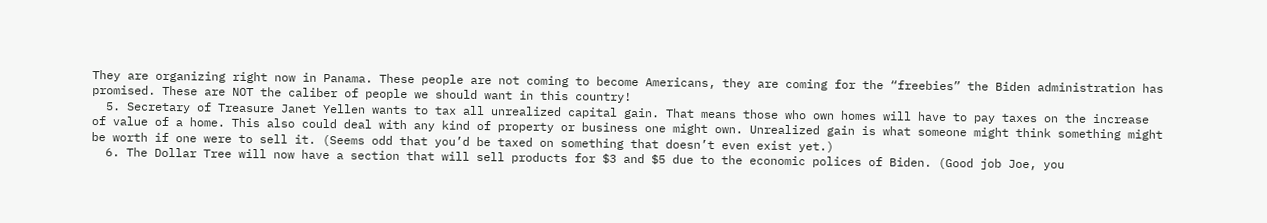They are organizing right now in Panama. These people are not coming to become Americans, they are coming for the “freebies” the Biden administration has promised. These are NOT the caliber of people we should want in this country!
  5. Secretary of Treasure Janet Yellen wants to tax all unrealized capital gain. That means those who own homes will have to pay taxes on the increase of value of a home. This also could deal with any kind of property or business one might own. Unrealized gain is what someone might think something might be worth if one were to sell it. (Seems odd that you’d be taxed on something that doesn’t even exist yet.)
  6. The Dollar Tree will now have a section that will sell products for $3 and $5 due to the economic polices of Biden. (Good job Joe, you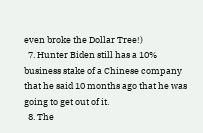even broke the Dollar Tree!)
  7. Hunter Biden still has a 10% business stake of a Chinese company that he said 10 months ago that he was going to get out of it.
  8. The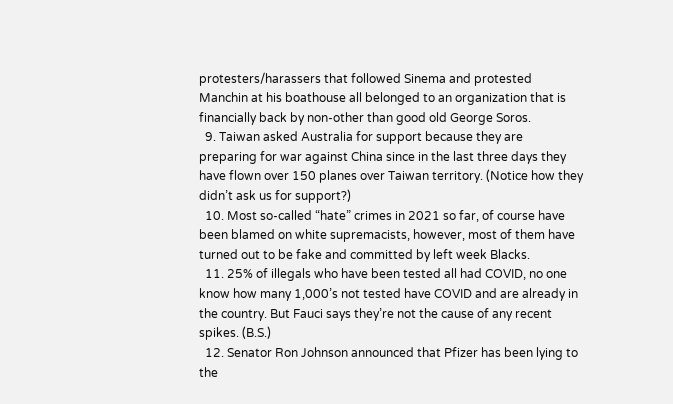protesters/harassers that followed Sinema and protested Manchin at his boathouse all belonged to an organization that is financially back by non-other than good old George Soros.
  9. Taiwan asked Australia for support because they are preparing for war against China since in the last three days they have flown over 150 planes over Taiwan territory. (Notice how they didn’t ask us for support?)
  10. Most so-called “hate” crimes in 2021 so far, of course have been blamed on white supremacists, however, most of them have turned out to be fake and committed by left week Blacks.
  11. 25% of illegals who have been tested all had COVID, no one know how many 1,000’s not tested have COVID and are already in the country. But Fauci says they’re not the cause of any recent spikes. (B.S.)
  12. Senator Ron Johnson announced that Pfizer has been lying to the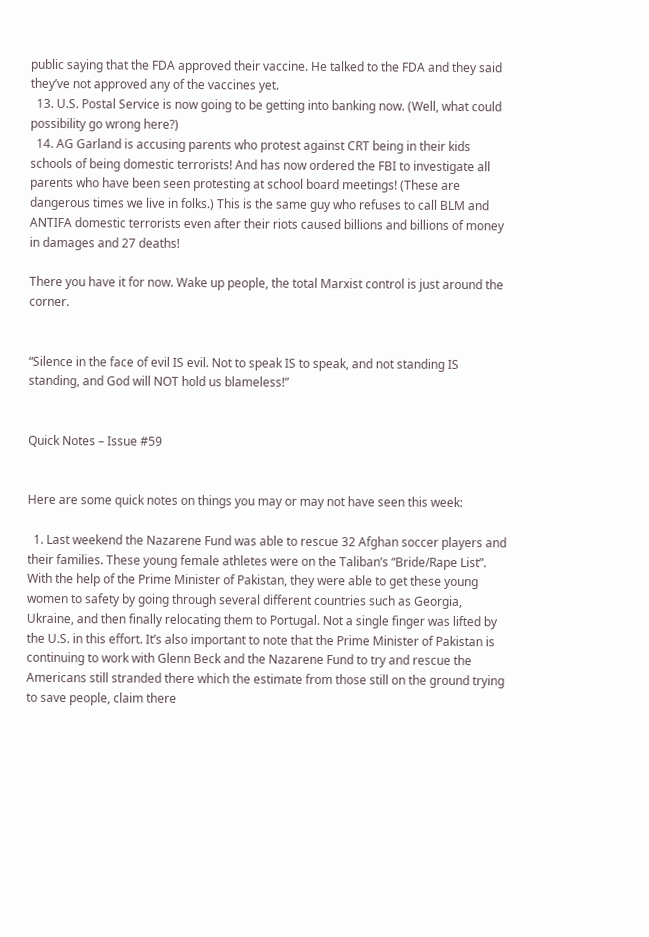public saying that the FDA approved their vaccine. He talked to the FDA and they said they’ve not approved any of the vaccines yet.
  13. U.S. Postal Service is now going to be getting into banking now. (Well, what could possibility go wrong here?)
  14. AG Garland is accusing parents who protest against CRT being in their kids schools of being domestic terrorists! And has now ordered the FBI to investigate all parents who have been seen protesting at school board meetings! (These are dangerous times we live in folks.) This is the same guy who refuses to call BLM and ANTIFA domestic terrorists even after their riots caused billions and billions of money in damages and 27 deaths!

There you have it for now. Wake up people, the total Marxist control is just around the corner.


“Silence in the face of evil IS evil. Not to speak IS to speak, and not standing IS standing, and God will NOT hold us blameless!”


Quick Notes – Issue #59


Here are some quick notes on things you may or may not have seen this week:

  1. Last weekend the Nazarene Fund was able to rescue 32 Afghan soccer players and their families. These young female athletes were on the Taliban’s “Bride/Rape List”. With the help of the Prime Minister of Pakistan, they were able to get these young women to safety by going through several different countries such as Georgia, Ukraine, and then finally relocating them to Portugal. Not a single finger was lifted by the U.S. in this effort. It’s also important to note that the Prime Minister of Pakistan is continuing to work with Glenn Beck and the Nazarene Fund to try and rescue the Americans still stranded there which the estimate from those still on the ground trying to save people, claim there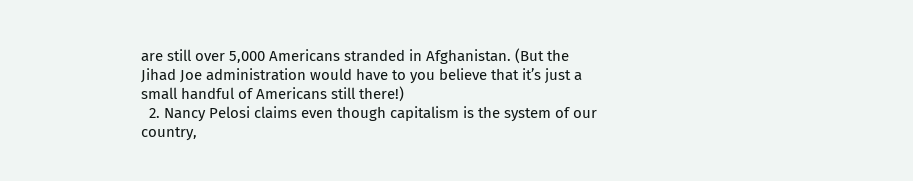are still over 5,000 Americans stranded in Afghanistan. (But the Jihad Joe administration would have to you believe that it’s just a small handful of Americans still there!)
  2. Nancy Pelosi claims even though capitalism is the system of our country,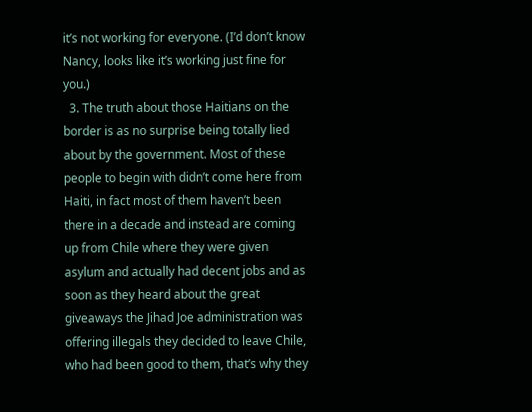it’s not working for everyone. (I’d don’t know Nancy, looks like it’s working just fine for you.)
  3. The truth about those Haitians on the border is as no surprise being totally lied about by the government. Most of these people to begin with didn’t come here from Haiti, in fact most of them haven’t been there in a decade and instead are coming up from Chile where they were given asylum and actually had decent jobs and as soon as they heard about the great giveaways the Jihad Joe administration was offering illegals they decided to leave Chile, who had been good to them, that’s why they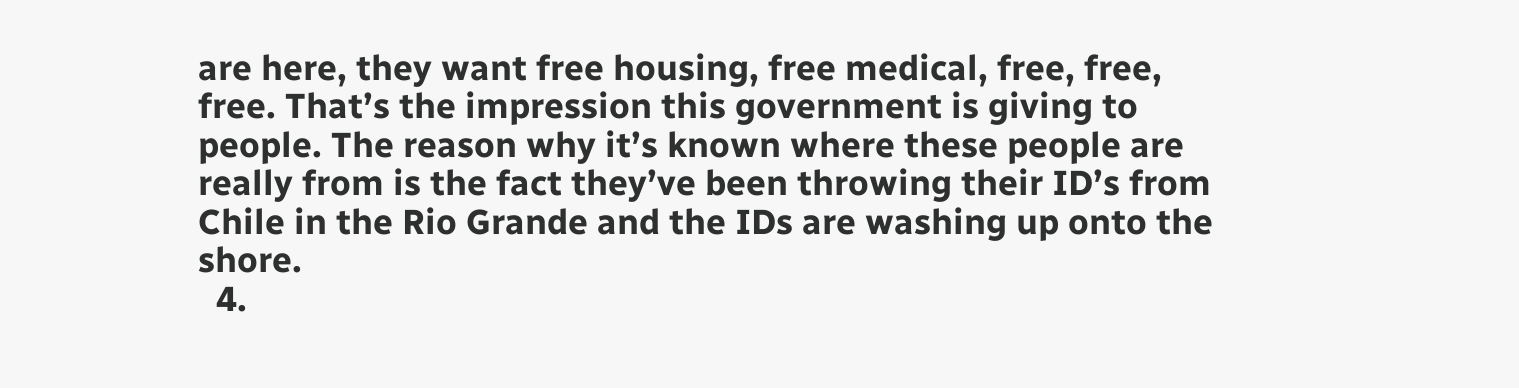are here, they want free housing, free medical, free, free, free. That’s the impression this government is giving to people. The reason why it’s known where these people are really from is the fact they’ve been throwing their ID’s from Chile in the Rio Grande and the IDs are washing up onto the shore.
  4.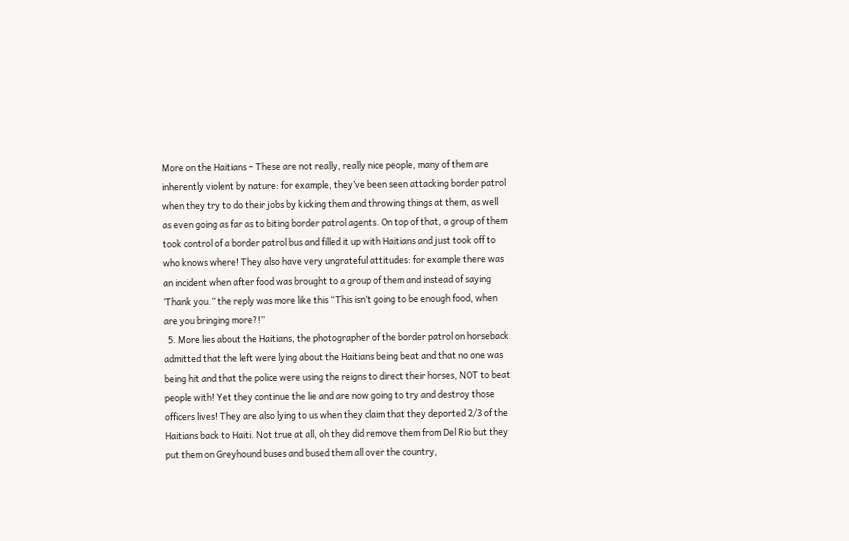More on the Haitians – These are not really, really nice people, many of them are inherently violent by nature: for example, they’ve been seen attacking border patrol when they try to do their jobs by kicking them and throwing things at them, as well as even going as far as to biting border patrol agents. On top of that, a group of them took control of a border patrol bus and filled it up with Haitians and just took off to who knows where! They also have very ungrateful attitudes: for example there was an incident when after food was brought to a group of them and instead of saying ‘Thank you.” the reply was more like this “This isn’t going to be enough food, when are you bringing more?!”
  5. More lies about the Haitians, the photographer of the border patrol on horseback admitted that the left were lying about the Haitians being beat and that no one was being hit and that the police were using the reigns to direct their horses, NOT to beat people with! Yet they continue the lie and are now going to try and destroy those officers lives! They are also lying to us when they claim that they deported 2/3 of the Haitians back to Haiti. Not true at all, oh they did remove them from Del Rio but they put them on Greyhound buses and bused them all over the country,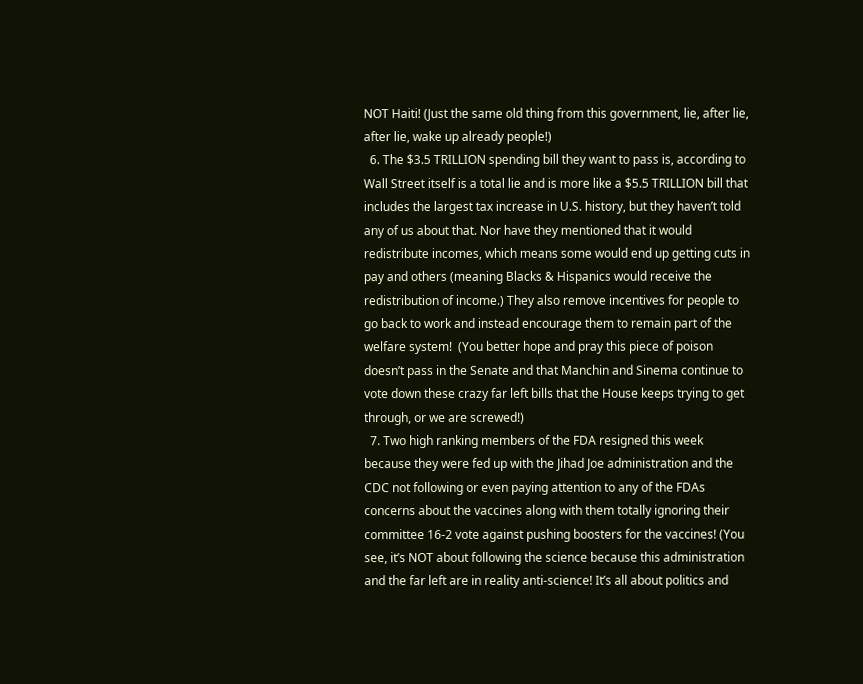NOT Haiti! (Just the same old thing from this government, lie, after lie, after lie, wake up already people!)
  6. The $3.5 TRILLION spending bill they want to pass is, according to Wall Street itself is a total lie and is more like a $5.5 TRILLION bill that includes the largest tax increase in U.S. history, but they haven’t told any of us about that. Nor have they mentioned that it would redistribute incomes, which means some would end up getting cuts in pay and others (meaning Blacks & Hispanics would receive the redistribution of income.) They also remove incentives for people to go back to work and instead encourage them to remain part of the welfare system!  (You better hope and pray this piece of poison doesn’t pass in the Senate and that Manchin and Sinema continue to vote down these crazy far left bills that the House keeps trying to get through, or we are screwed!)
  7. Two high ranking members of the FDA resigned this week because they were fed up with the Jihad Joe administration and the CDC not following or even paying attention to any of the FDAs concerns about the vaccines along with them totally ignoring their committee 16-2 vote against pushing boosters for the vaccines! (You see, it’s NOT about following the science because this administration and the far left are in reality anti-science! It’s all about politics and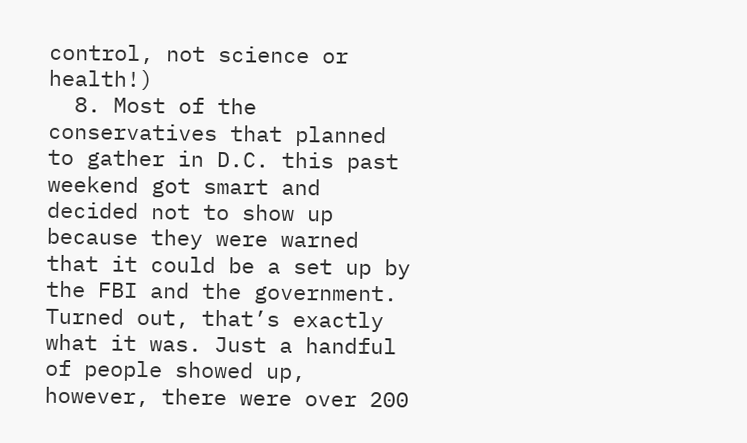control, not science or health!)
  8. Most of the conservatives that planned to gather in D.C. this past weekend got smart and decided not to show up because they were warned that it could be a set up by the FBI and the government. Turned out, that’s exactly what it was. Just a handful of people showed up, however, there were over 200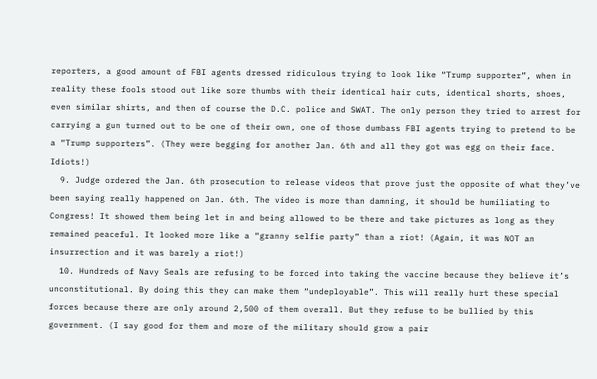reporters, a good amount of FBI agents dressed ridiculous trying to look like “Trump supporter”, when in reality these fools stood out like sore thumbs with their identical hair cuts, identical shorts, shoes, even similar shirts, and then of course the D.C. police and SWAT. The only person they tried to arrest for carrying a gun turned out to be one of their own, one of those dumbass FBI agents trying to pretend to be a “Trump supporters”. (They were begging for another Jan. 6th and all they got was egg on their face. Idiots!)
  9. Judge ordered the Jan. 6th prosecution to release videos that prove just the opposite of what they’ve been saying really happened on Jan. 6th. The video is more than damning, it should be humiliating to Congress! It showed them being let in and being allowed to be there and take pictures as long as they remained peaceful. It looked more like a “granny selfie party” than a riot! (Again, it was NOT an insurrection and it was barely a riot!)
  10. Hundreds of Navy Seals are refusing to be forced into taking the vaccine because they believe it’s unconstitutional. By doing this they can make them “undeployable”. This will really hurt these special forces because there are only around 2,500 of them overall. But they refuse to be bullied by this government. (I say good for them and more of the military should grow a pair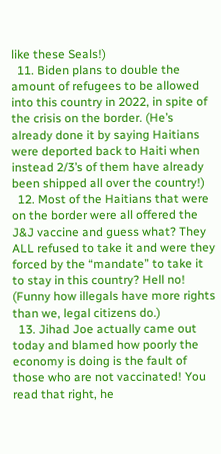like these Seals!)
  11. Biden plans to double the amount of refugees to be allowed into this country in 2022, in spite of the crisis on the border. (He’s already done it by saying Haitians were deported back to Haiti when instead 2/3’s of them have already been shipped all over the country!)
  12. Most of the Haitians that were on the border were all offered the J&J vaccine and guess what? They ALL refused to take it and were they forced by the “mandate” to take it to stay in this country? Hell no! (Funny how illegals have more rights than we, legal citizens do.)
  13. Jihad Joe actually came out today and blamed how poorly the economy is doing is the fault of those who are not vaccinated! You read that right, he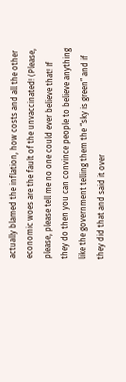actually blamed the inflation, how costs and all the other economic woes are the fault of the unvaccinated! (Please, please, please tell me no one could ever believe that! If they do then you can convince people to believe anything like the government telling them the “sky is green” and if they did that and said it over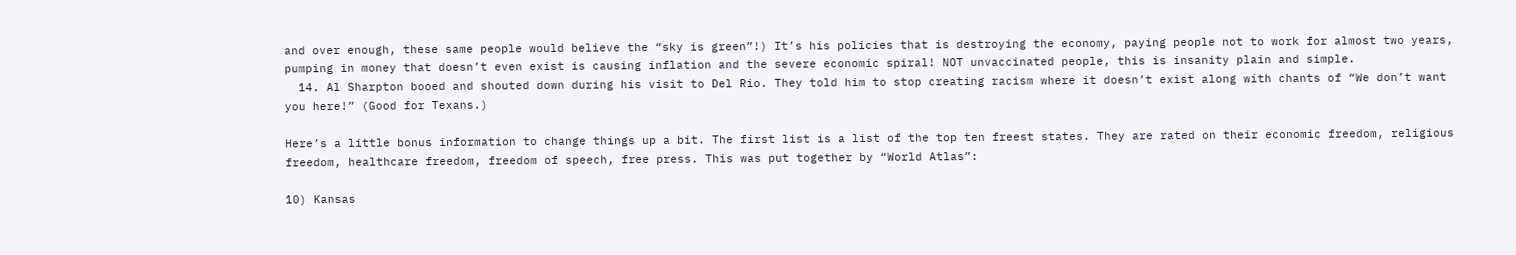and over enough, these same people would believe the “sky is green”!) It’s his policies that is destroying the economy, paying people not to work for almost two years, pumping in money that doesn’t even exist is causing inflation and the severe economic spiral! NOT unvaccinated people, this is insanity plain and simple.
  14. Al Sharpton booed and shouted down during his visit to Del Rio. They told him to stop creating racism where it doesn’t exist along with chants of “We don’t want you here!” (Good for Texans.)

Here’s a little bonus information to change things up a bit. The first list is a list of the top ten freest states. They are rated on their economic freedom, religious freedom, healthcare freedom, freedom of speech, free press. This was put together by “World Atlas”:

10) Kansas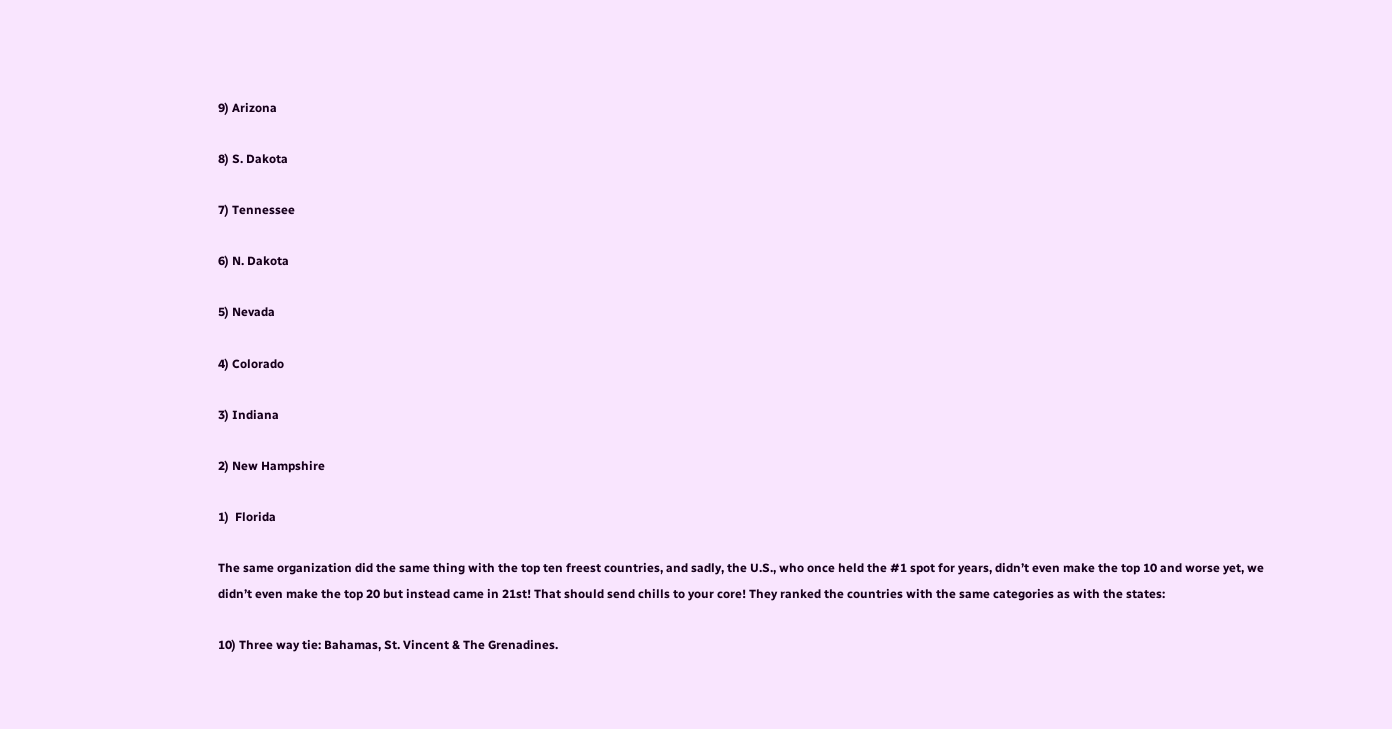9) Arizona

8) S. Dakota

7) Tennessee

6) N. Dakota

5) Nevada

4) Colorado

3) Indiana

2) New Hampshire

1)  Florida

The same organization did the same thing with the top ten freest countries, and sadly, the U.S., who once held the #1 spot for years, didn’t even make the top 10 and worse yet, we didn’t even make the top 20 but instead came in 21st! That should send chills to your core! They ranked the countries with the same categories as with the states:

10) Three way tie: Bahamas, St. Vincent & The Grenadines.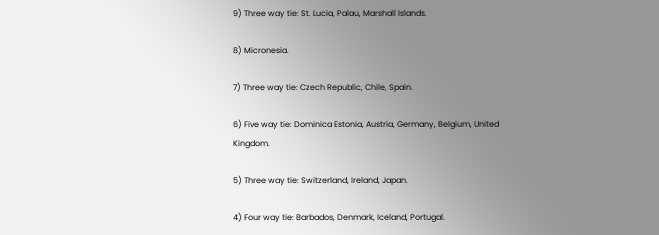9) Three way tie: St. Lucia, Palau, Marshall Islands.

8) Micronesia.

7) Three way tie: Czech Republic, Chile, Spain.

6) Five way tie: Dominica Estonia, Austria, Germany, Belgium, United Kingdom.

5) Three way tie: Switzerland, Ireland, Japan.

4) Four way tie: Barbados, Denmark, Iceland, Portugal.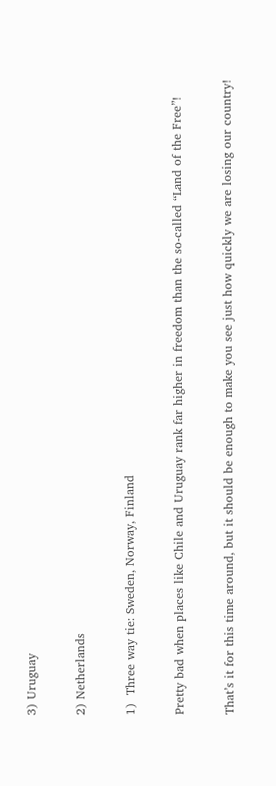3) Uruguay

2) Netherlands

1)  Three way tie: Sweden, Norway, Finland

Pretty bad when places like Chile and Uruguay rank far higher in freedom than the so-called “Land of the Free”!

That’s it for this time around, but it should be enough to make you see just how quickly we are losing our country!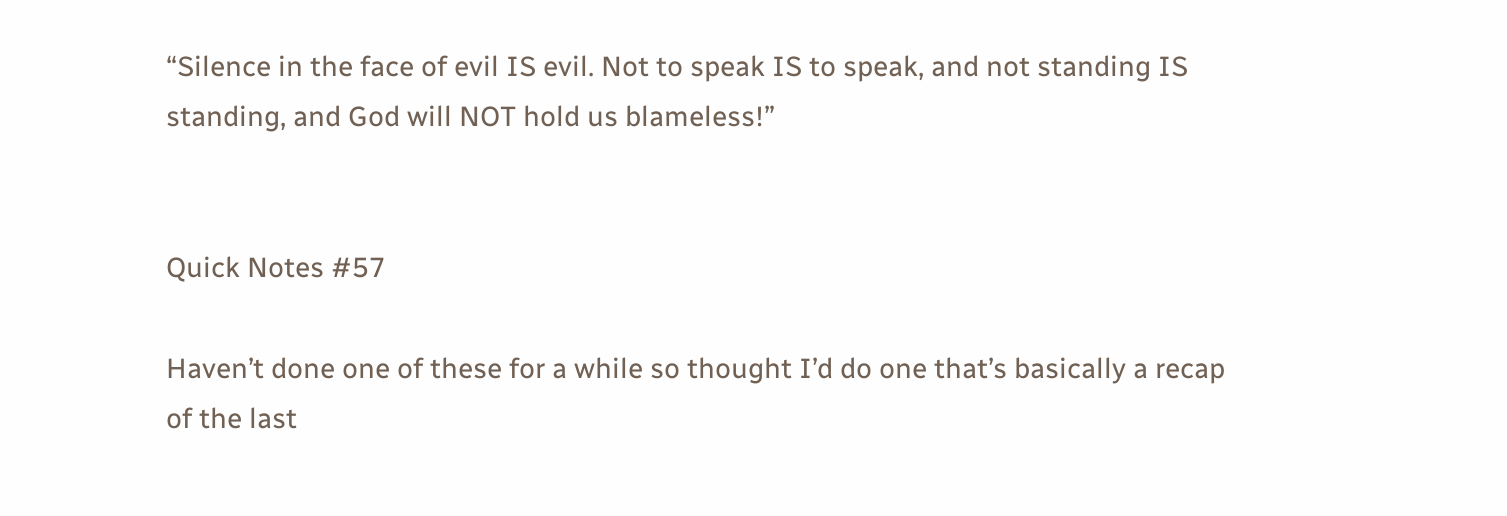“Silence in the face of evil IS evil. Not to speak IS to speak, and not standing IS standing, and God will NOT hold us blameless!”


Quick Notes #57

Haven’t done one of these for a while so thought I’d do one that’s basically a recap of the last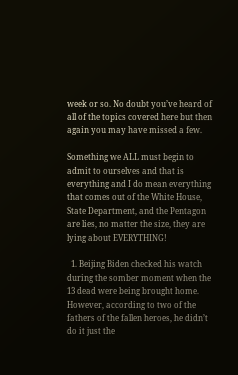week or so. No doubt you’ve heard of all of the topics covered here but then again you may have missed a few.

Something we ALL must begin to admit to ourselves and that is everything and I do mean everything that comes out of the White House, State Department, and the Pentagon are lies, no matter the size, they are lying about EVERYTHING!

  1. Beijing Biden checked his watch during the somber moment when the 13 dead were being brought home. However, according to two of the fathers of the fallen heroes, he didn’t do it just the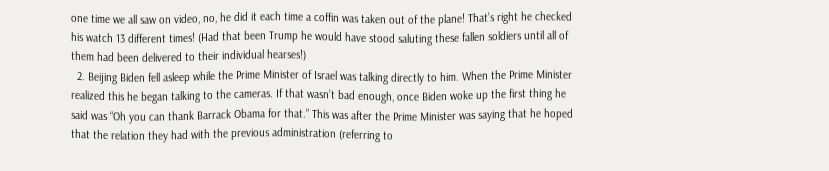one time we all saw on video, no, he did it each time a coffin was taken out of the plane! That’s right he checked his watch 13 different times! (Had that been Trump he would have stood saluting these fallen soldiers until all of them had been delivered to their individual hearses!)
  2. Beijing Biden fell asleep while the Prime Minister of Israel was talking directly to him. When the Prime Minister realized this he began talking to the cameras. If that wasn’t bad enough, once Biden woke up the first thing he said was “Oh you can thank Barrack Obama for that.” This was after the Prime Minister was saying that he hoped that the relation they had with the previous administration (referring to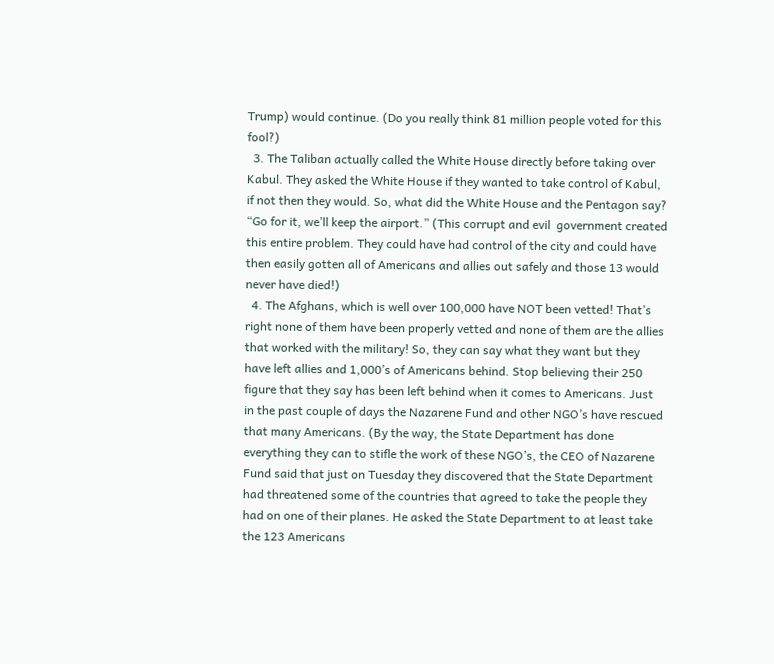Trump) would continue. (Do you really think 81 million people voted for this fool?)
  3. The Taliban actually called the White House directly before taking over Kabul. They asked the White House if they wanted to take control of Kabul, if not then they would. So, what did the White House and the Pentagon say? “Go for it, we’ll keep the airport.” (This corrupt and evil  government created this entire problem. They could have had control of the city and could have then easily gotten all of Americans and allies out safely and those 13 would never have died!)
  4. The Afghans, which is well over 100,000 have NOT been vetted! That’s right none of them have been properly vetted and none of them are the allies that worked with the military! So, they can say what they want but they have left allies and 1,000’s of Americans behind. Stop believing their 250 figure that they say has been left behind when it comes to Americans. Just in the past couple of days the Nazarene Fund and other NGO’s have rescued that many Americans. (By the way, the State Department has done everything they can to stifle the work of these NGO’s, the CEO of Nazarene Fund said that just on Tuesday they discovered that the State Department had threatened some of the countries that agreed to take the people they had on one of their planes. He asked the State Department to at least take the 123 Americans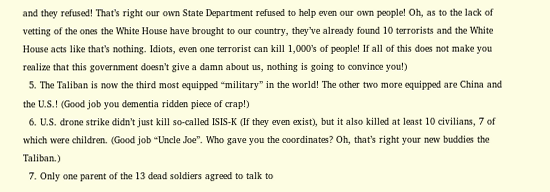and they refused! That’s right our own State Department refused to help even our own people! Oh, as to the lack of vetting of the ones the White House have brought to our country, they’ve already found 10 terrorists and the White House acts like that’s nothing. Idiots, even one terrorist can kill 1,000’s of people! If all of this does not make you realize that this government doesn’t give a damn about us, nothing is going to convince you!)
  5. The Taliban is now the third most equipped “military” in the world! The other two more equipped are China and the U.S.! (Good job you dementia ridden piece of crap!)
  6. U.S. drone strike didn’t just kill so-called ISIS-K (If they even exist), but it also killed at least 10 civilians, 7 of which were children. (Good job “Uncle Joe”. Who gave you the coordinates? Oh, that’s right your new buddies the Taliban.)
  7. Only one parent of the 13 dead soldiers agreed to talk to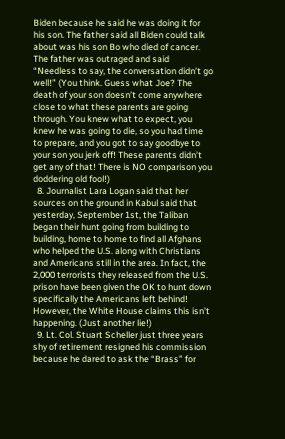Biden because he said he was doing it for his son. The father said all Biden could talk about was his son Bo who died of cancer. The father was outraged and said “Needless to say, the conversation didn’t go well!” (You think. Guess what Joe? The death of your son doesn’t come anywhere close to what these parents are going through. You knew what to expect, you knew he was going to die, so you had time to prepare, and you got to say goodbye to your son you jerk off! These parents didn’t get any of that! There is NO comparison you doddering old fool!)
  8. Journalist Lara Logan said that her sources on the ground in Kabul said that yesterday, September 1st, the Taliban began their hunt going from building to building, home to home to find all Afghans who helped the U.S. along with Christians and Americans still in the area. In fact, the 2,000 terrorists they released from the U.S. prison have been given the OK to hunt down specifically the Americans left behind! However, the White House claims this isn’t happening. (Just another lie!)
  9. Lt. Col. Stuart Scheller just three years shy of retirement resigned his commission because he dared to ask the “Brass” for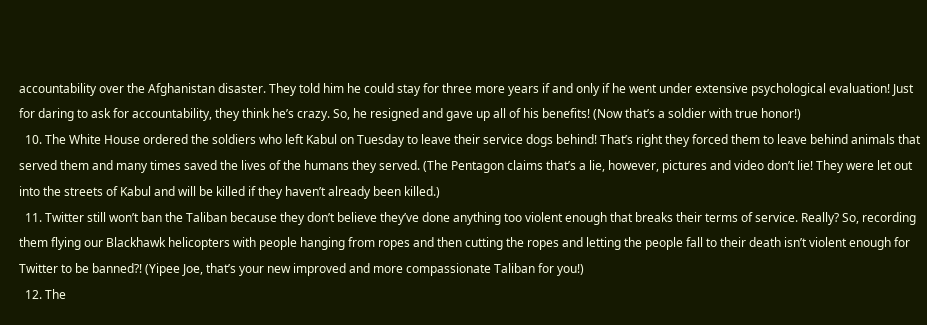accountability over the Afghanistan disaster. They told him he could stay for three more years if and only if he went under extensive psychological evaluation! Just for daring to ask for accountability, they think he’s crazy. So, he resigned and gave up all of his benefits! (Now that’s a soldier with true honor!)
  10. The White House ordered the soldiers who left Kabul on Tuesday to leave their service dogs behind! That’s right they forced them to leave behind animals that served them and many times saved the lives of the humans they served. (The Pentagon claims that’s a lie, however, pictures and video don’t lie! They were let out into the streets of Kabul and will be killed if they haven’t already been killed.)
  11. Twitter still won’t ban the Taliban because they don’t believe they’ve done anything too violent enough that breaks their terms of service. Really? So, recording them flying our Blackhawk helicopters with people hanging from ropes and then cutting the ropes and letting the people fall to their death isn’t violent enough for Twitter to be banned?! (Yipee Joe, that’s your new improved and more compassionate Taliban for you!)
  12. The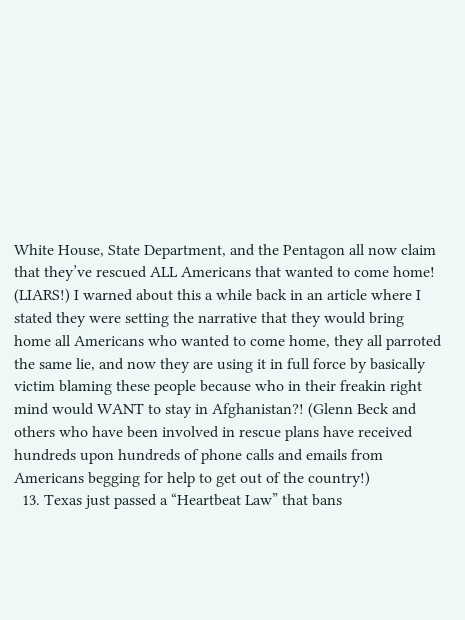White House, State Department, and the Pentagon all now claim that they’ve rescued ALL Americans that wanted to come home! (LIARS!) I warned about this a while back in an article where I stated they were setting the narrative that they would bring home all Americans who wanted to come home, they all parroted the same lie, and now they are using it in full force by basically victim blaming these people because who in their freakin right mind would WANT to stay in Afghanistan?! (Glenn Beck and others who have been involved in rescue plans have received hundreds upon hundreds of phone calls and emails from Americans begging for help to get out of the country!)
  13. Texas just passed a “Heartbeat Law” that bans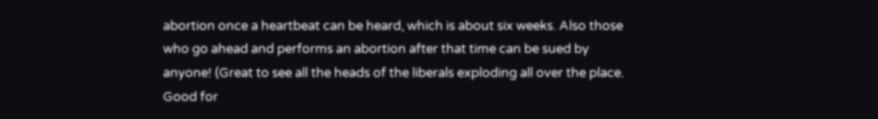abortion once a heartbeat can be heard, which is about six weeks. Also those who go ahead and performs an abortion after that time can be sued by anyone! (Great to see all the heads of the liberals exploding all over the place. Good for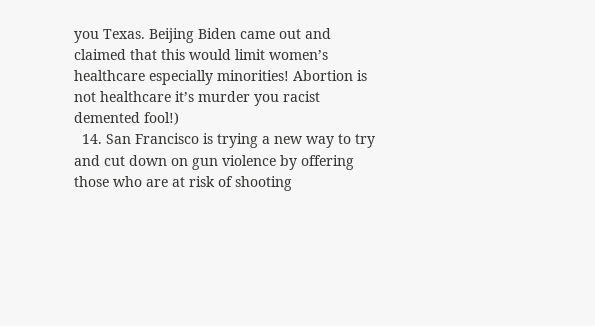you Texas. Beijing Biden came out and claimed that this would limit women’s healthcare especially minorities! Abortion is not healthcare it’s murder you racist demented fool!)
  14. San Francisco is trying a new way to try and cut down on gun violence by offering those who are at risk of shooting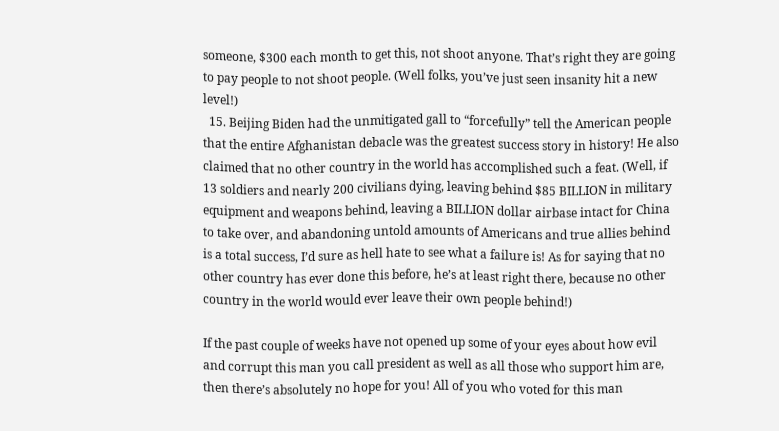someone, $300 each month to get this, not shoot anyone. That’s right they are going to pay people to not shoot people. (Well folks, you’ve just seen insanity hit a new level!)
  15. Beijing Biden had the unmitigated gall to “forcefully” tell the American people that the entire Afghanistan debacle was the greatest success story in history! He also claimed that no other country in the world has accomplished such a feat. (Well, if 13 soldiers and nearly 200 civilians dying, leaving behind $85 BILLION in military equipment and weapons behind, leaving a BILLION dollar airbase intact for China to take over, and abandoning untold amounts of Americans and true allies behind is a total success, I’d sure as hell hate to see what a failure is! As for saying that no other country has ever done this before, he’s at least right there, because no other country in the world would ever leave their own people behind!)

If the past couple of weeks have not opened up some of your eyes about how evil and corrupt this man you call president as well as all those who support him are, then there’s absolutely no hope for you! All of you who voted for this man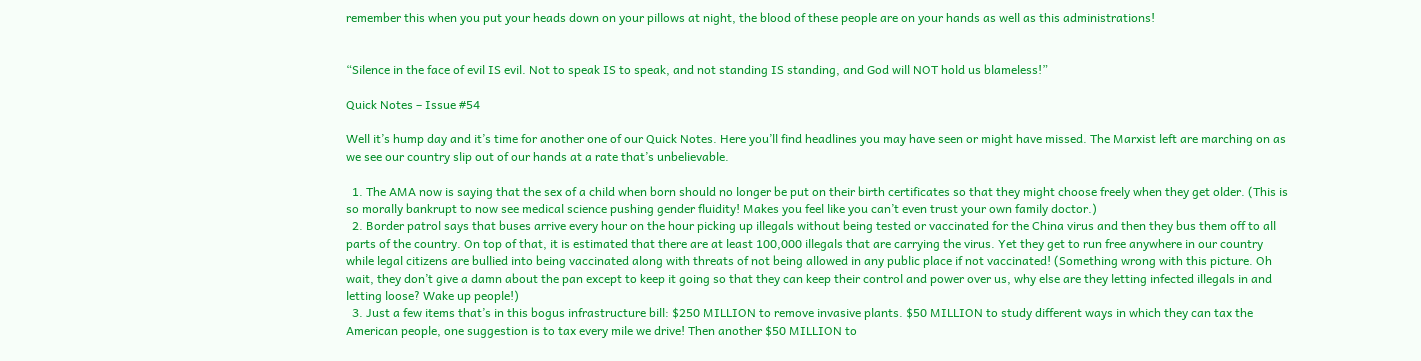remember this when you put your heads down on your pillows at night, the blood of these people are on your hands as well as this administrations!


“Silence in the face of evil IS evil. Not to speak IS to speak, and not standing IS standing, and God will NOT hold us blameless!”

Quick Notes – Issue #54

Well it’s hump day and it’s time for another one of our Quick Notes. Here you’ll find headlines you may have seen or might have missed. The Marxist left are marching on as we see our country slip out of our hands at a rate that’s unbelievable.

  1. The AMA now is saying that the sex of a child when born should no longer be put on their birth certificates so that they might choose freely when they get older. (This is so morally bankrupt to now see medical science pushing gender fluidity! Makes you feel like you can’t even trust your own family doctor.)
  2. Border patrol says that buses arrive every hour on the hour picking up illegals without being tested or vaccinated for the China virus and then they bus them off to all parts of the country. On top of that, it is estimated that there are at least 100,000 illegals that are carrying the virus. Yet they get to run free anywhere in our country while legal citizens are bullied into being vaccinated along with threats of not being allowed in any public place if not vaccinated! (Something wrong with this picture. Oh wait, they don’t give a damn about the pan except to keep it going so that they can keep their control and power over us, why else are they letting infected illegals in and letting loose? Wake up people!)
  3. Just a few items that’s in this bogus infrastructure bill: $250 MILLION to remove invasive plants. $50 MILLION to study different ways in which they can tax the American people, one suggestion is to tax every mile we drive! Then another $50 MILLION to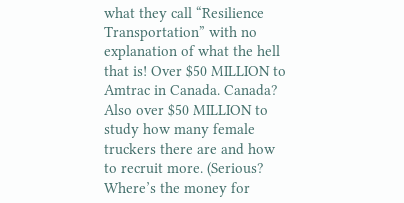what they call “Resilience Transportation” with no explanation of what the hell that is! Over $50 MILLION to Amtrac in Canada. Canada? Also over $50 MILLION to study how many female truckers there are and how to recruit more. (Serious? Where’s the money for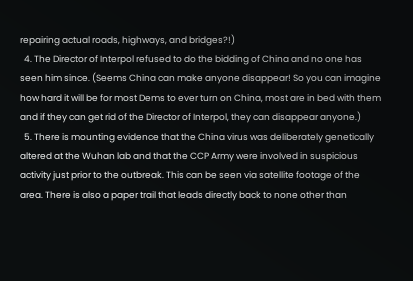repairing actual roads, highways, and bridges?!)
  4. The Director of Interpol refused to do the bidding of China and no one has seen him since. (Seems China can make anyone disappear! So you can imagine how hard it will be for most Dems to ever turn on China, most are in bed with them and if they can get rid of the Director of Interpol, they can disappear anyone.)
  5. There is mounting evidence that the China virus was deliberately genetically altered at the Wuhan lab and that the CCP Army were involved in suspicious activity just prior to the outbreak. This can be seen via satellite footage of the area. There is also a paper trail that leads directly back to none other than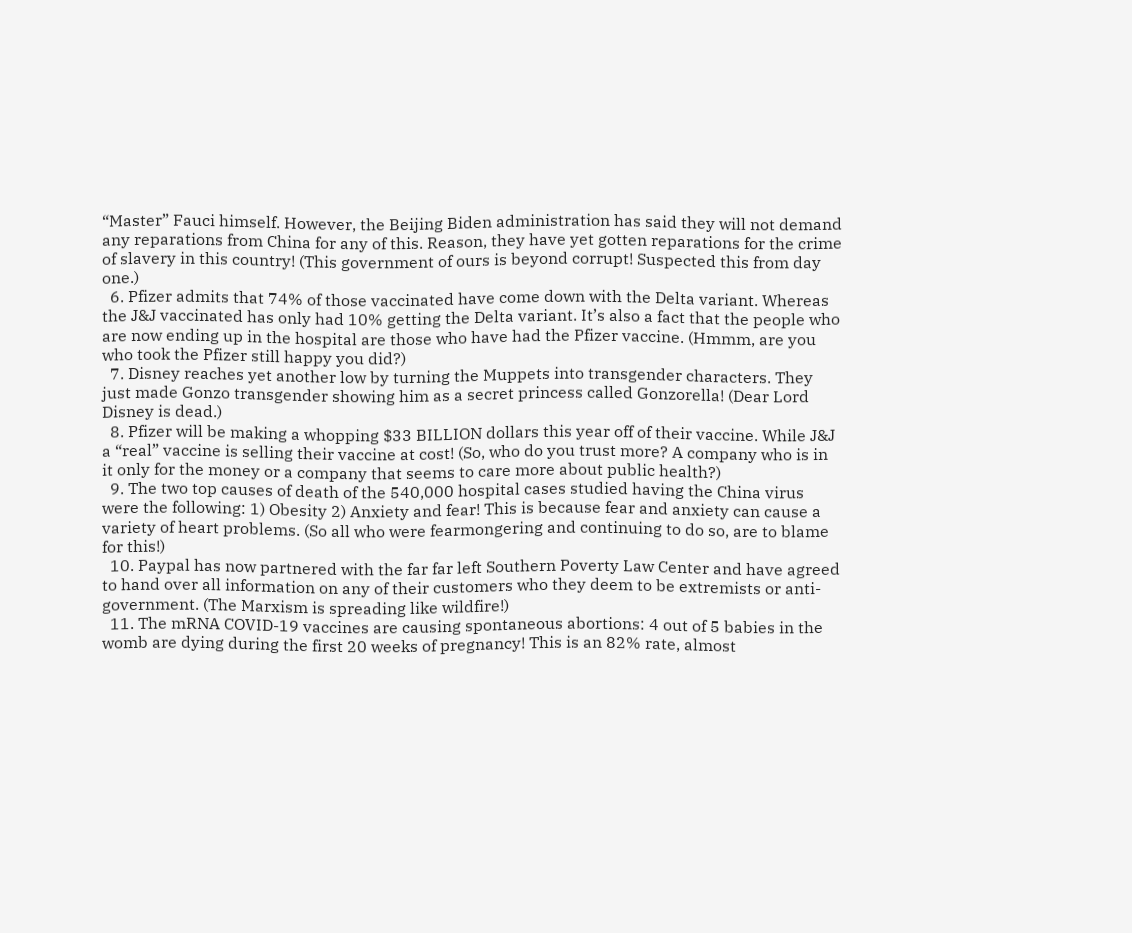“Master” Fauci himself. However, the Beijing Biden administration has said they will not demand any reparations from China for any of this. Reason, they have yet gotten reparations for the crime of slavery in this country! (This government of ours is beyond corrupt! Suspected this from day one.)
  6. Pfizer admits that 74% of those vaccinated have come down with the Delta variant. Whereas the J&J vaccinated has only had 10% getting the Delta variant. It’s also a fact that the people who are now ending up in the hospital are those who have had the Pfizer vaccine. (Hmmm, are you who took the Pfizer still happy you did?)
  7. Disney reaches yet another low by turning the Muppets into transgender characters. They just made Gonzo transgender showing him as a secret princess called Gonzorella! (Dear Lord Disney is dead.)
  8. Pfizer will be making a whopping $33 BILLION dollars this year off of their vaccine. While J&J a “real” vaccine is selling their vaccine at cost! (So, who do you trust more? A company who is in it only for the money or a company that seems to care more about public health?)
  9. The two top causes of death of the 540,000 hospital cases studied having the China virus were the following: 1) Obesity 2) Anxiety and fear! This is because fear and anxiety can cause a variety of heart problems. (So all who were fearmongering and continuing to do so, are to blame for this!)
  10. Paypal has now partnered with the far far left Southern Poverty Law Center and have agreed to hand over all information on any of their customers who they deem to be extremists or anti-government. (The Marxism is spreading like wildfire!)
  11. The mRNA COVID-19 vaccines are causing spontaneous abortions: 4 out of 5 babies in the womb are dying during the first 20 weeks of pregnancy! This is an 82% rate, almost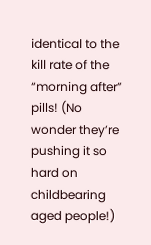identical to the kill rate of the “morning after” pills! (No wonder they’re pushing it so hard on childbearing aged people!)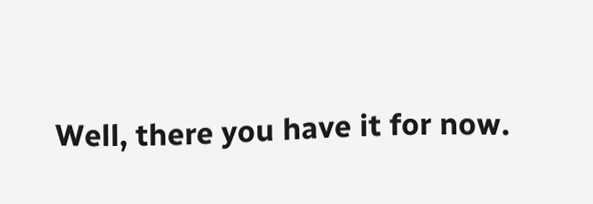Well, there you have it for now.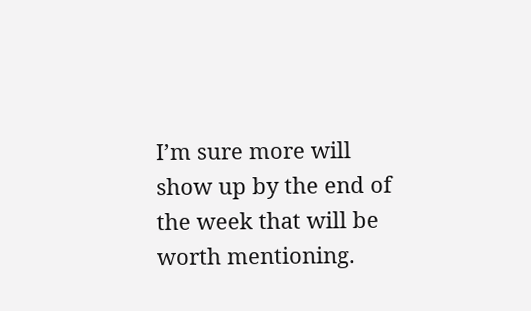I’m sure more will show up by the end of the week that will be worth mentioning.